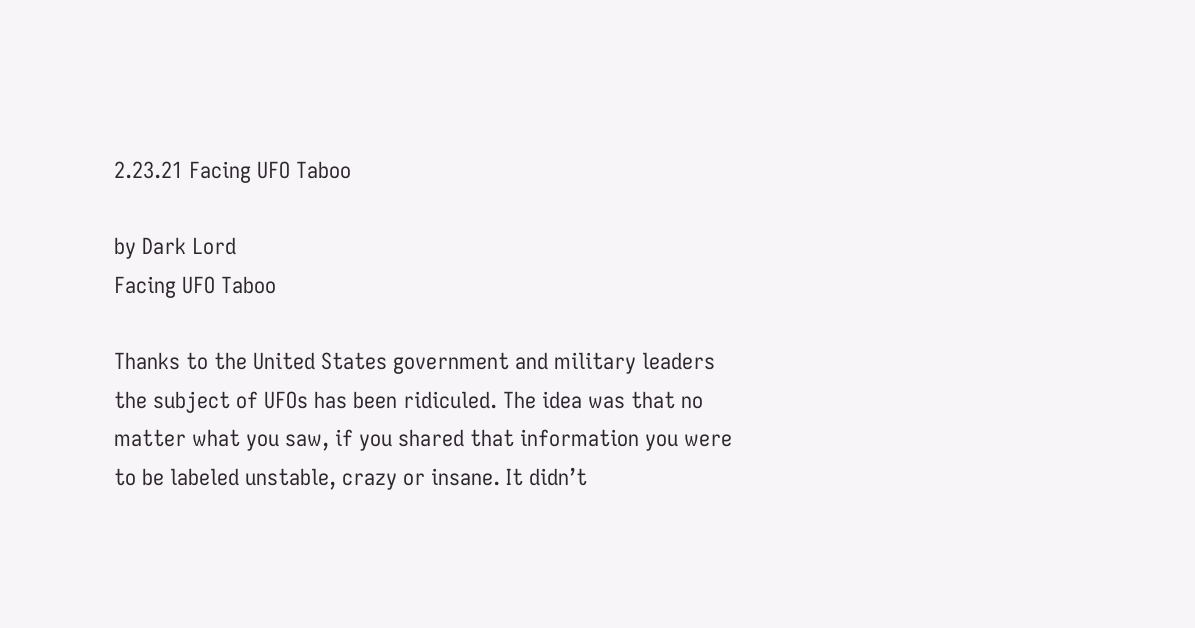2.23.21 Facing UFO Taboo

by Dark Lord
Facing UFO Taboo

Thanks to the United States government and military leaders the subject of UFOs has been ridiculed. The idea was that no matter what you saw, if you shared that information you were to be labeled unstable, crazy or insane. It didn’t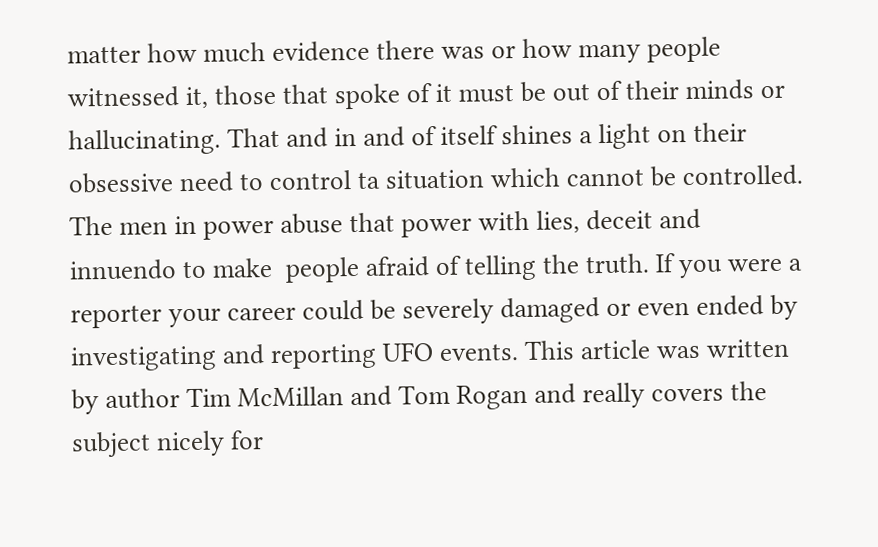matter how much evidence there was or how many people witnessed it, those that spoke of it must be out of their minds or hallucinating. That and in and of itself shines a light on their obsessive need to control ta situation which cannot be controlled. The men in power abuse that power with lies, deceit and innuendo to make  people afraid of telling the truth. If you were a reporter your career could be severely damaged or even ended by investigating and reporting UFO events. This article was written by author Tim McMillan and Tom Rogan and really covers the subject nicely for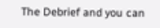The Debrief and you can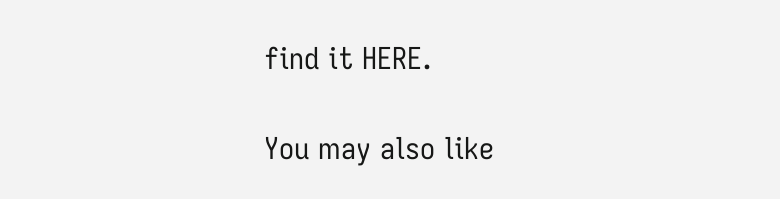find it HERE.

You may also like